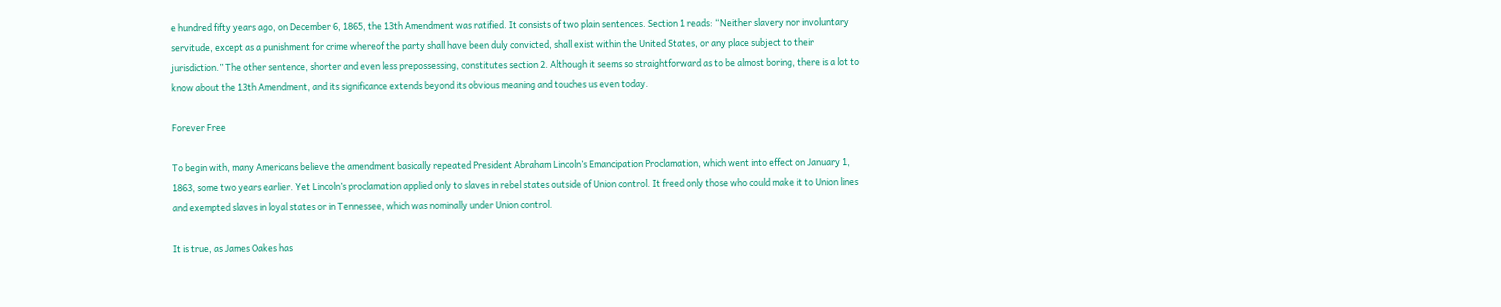e hundred fifty years ago, on December 6, 1865, the 13th Amendment was ratified. It consists of two plain sentences. Section 1 reads: “Neither slavery nor involuntary servitude, except as a punishment for crime whereof the party shall have been duly convicted, shall exist within the United States, or any place subject to their jurisdiction.” The other sentence, shorter and even less prepossessing, constitutes section 2. Although it seems so straightforward as to be almost boring, there is a lot to know about the 13th Amendment, and its significance extends beyond its obvious meaning and touches us even today.

Forever Free

To begin with, many Americans believe the amendment basically repeated President Abraham Lincoln’s Emancipation Proclamation, which went into effect on January 1, 1863, some two years earlier. Yet Lincoln’s proclamation applied only to slaves in rebel states outside of Union control. It freed only those who could make it to Union lines and exempted slaves in loyal states or in Tennessee, which was nominally under Union control.

It is true, as James Oakes has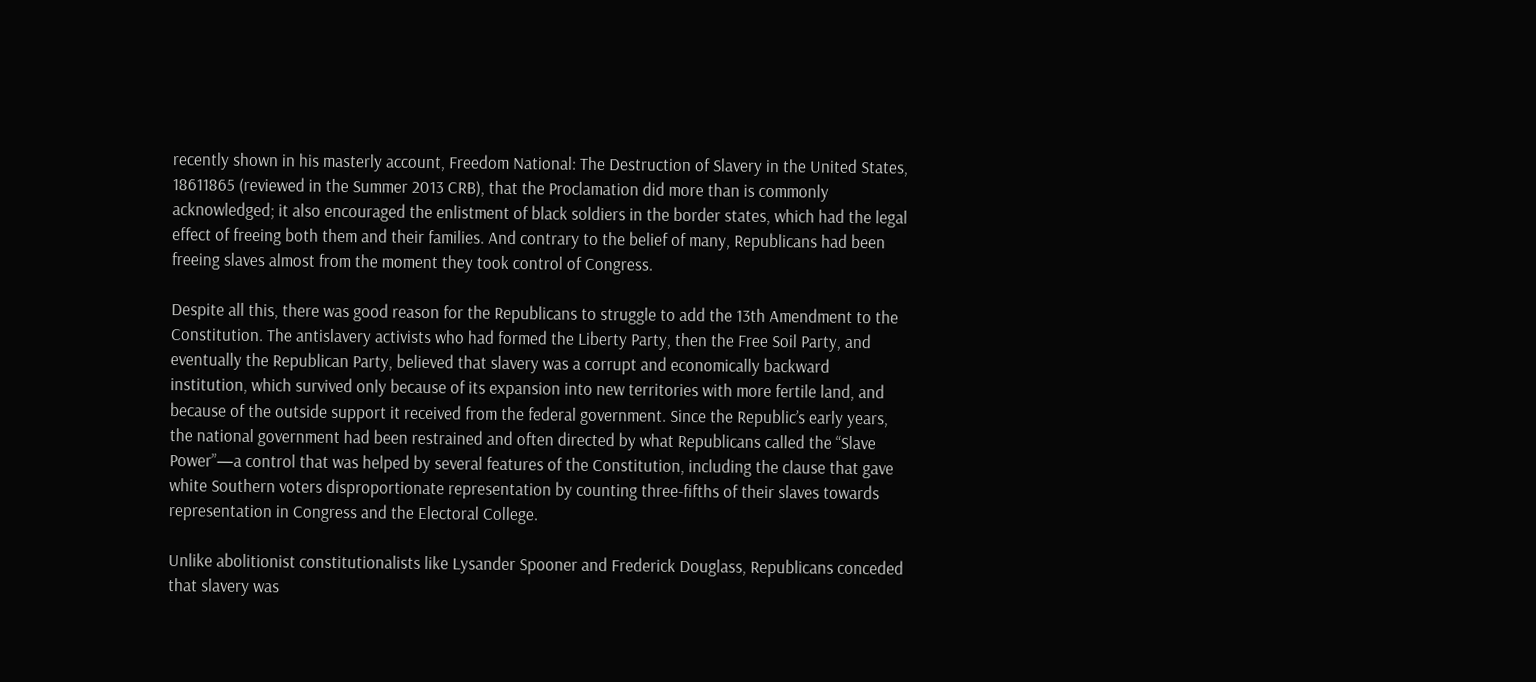recently shown in his masterly account, Freedom National: The Destruction of Slavery in the United States, 18611865 (reviewed in the Summer 2013 CRB), that the Proclamation did more than is commonly acknowledged; it also encouraged the enlistment of black soldiers in the border states, which had the legal effect of freeing both them and their families. And contrary to the belief of many, Republicans had been freeing slaves almost from the moment they took control of Congress.

Despite all this, there was good reason for the Republicans to struggle to add the 13th Amendment to the Constitution. The antislavery activists who had formed the Liberty Party, then the Free Soil Party, and eventually the Republican Party, believed that slavery was a corrupt and economically backward institution, which survived only because of its expansion into new territories with more fertile land, and because of the outside support it received from the federal government. Since the Republic’s early years, the national government had been restrained and often directed by what Republicans called the “Slave Power”—a control that was helped by several features of the Constitution, including the clause that gave white Southern voters disproportionate representation by counting three-fifths of their slaves towards representation in Congress and the Electoral College.

Unlike abolitionist constitutionalists like Lysander Spooner and Frederick Douglass, Republicans conceded that slavery was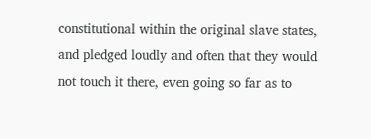constitutional within the original slave states, and pledged loudly and often that they would not touch it there, even going so far as to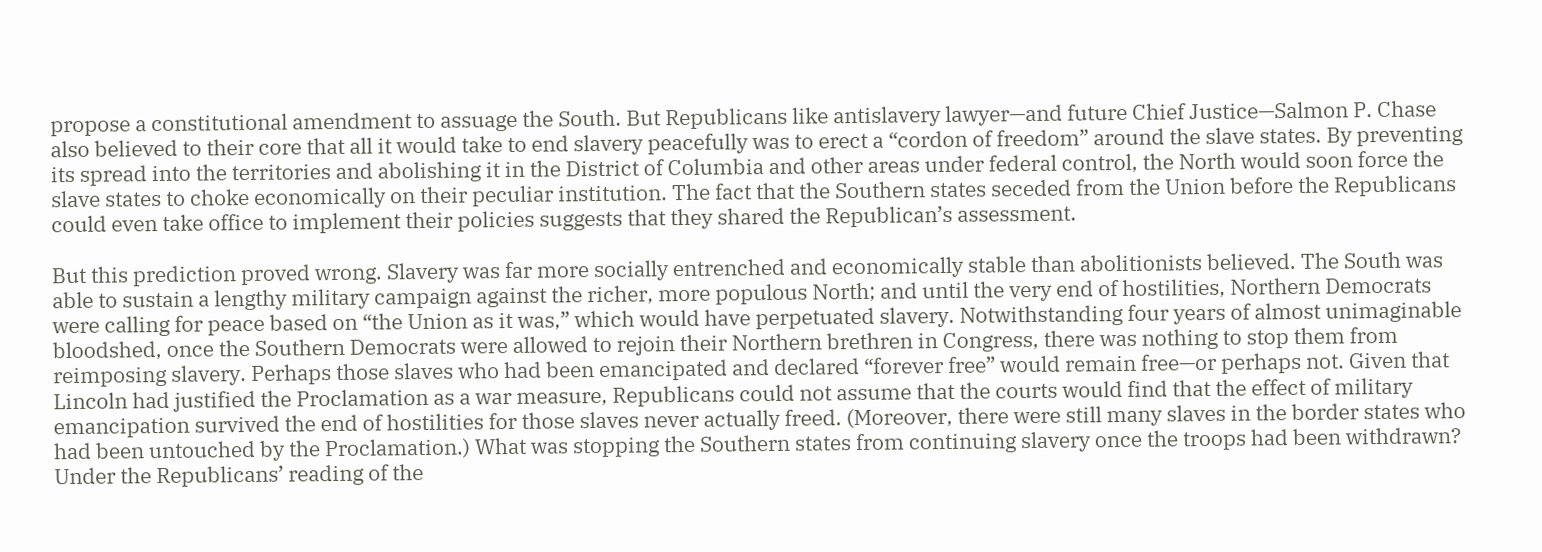propose a constitutional amendment to assuage the South. But Republicans like antislavery lawyer—and future Chief Justice—Salmon P. Chase also believed to their core that all it would take to end slavery peacefully was to erect a “cordon of freedom” around the slave states. By preventing its spread into the territories and abolishing it in the District of Columbia and other areas under federal control, the North would soon force the slave states to choke economically on their peculiar institution. The fact that the Southern states seceded from the Union before the Republicans could even take office to implement their policies suggests that they shared the Republican’s assessment.

But this prediction proved wrong. Slavery was far more socially entrenched and economically stable than abolitionists believed. The South was able to sustain a lengthy military campaign against the richer, more populous North; and until the very end of hostilities, Northern Democrats were calling for peace based on “the Union as it was,” which would have perpetuated slavery. Notwithstanding four years of almost unimaginable bloodshed, once the Southern Democrats were allowed to rejoin their Northern brethren in Congress, there was nothing to stop them from reimposing slavery. Perhaps those slaves who had been emancipated and declared “forever free” would remain free—or perhaps not. Given that Lincoln had justified the Proclamation as a war measure, Republicans could not assume that the courts would find that the effect of military emancipation survived the end of hostilities for those slaves never actually freed. (Moreover, there were still many slaves in the border states who had been untouched by the Proclamation.) What was stopping the Southern states from continuing slavery once the troops had been withdrawn? Under the Republicans’ reading of the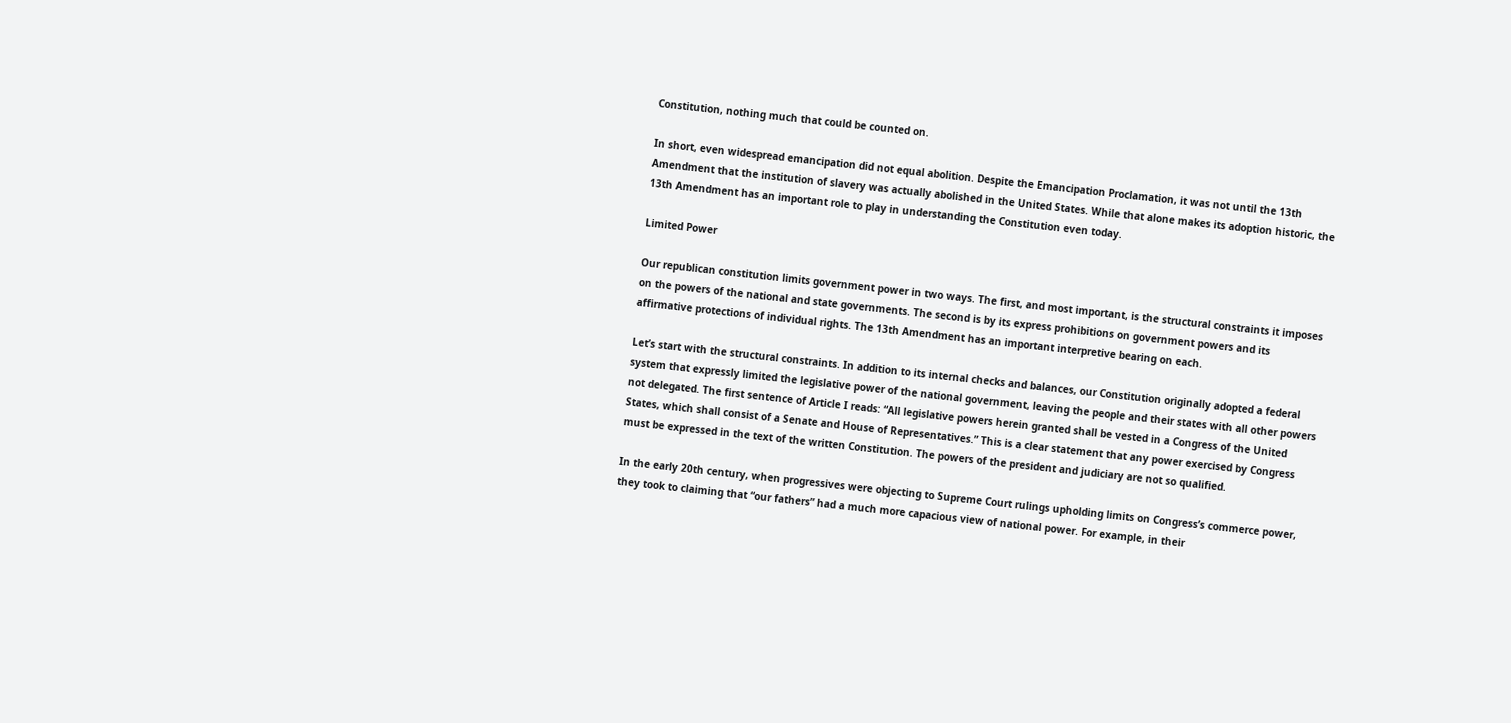Constitution, nothing much that could be counted on.

In short, even widespread emancipation did not equal abolition. Despite the Emancipation Proclamation, it was not until the 13th Amendment that the institution of slavery was actually abolished in the United States. While that alone makes its adoption historic, the 13th Amendment has an important role to play in understanding the Constitution even today.

Limited Power

Our republican constitution limits government power in two ways. The first, and most important, is the structural constraints it imposes on the powers of the national and state governments. The second is by its express prohibitions on government powers and its affirmative protections of individual rights. The 13th Amendment has an important interpretive bearing on each.

Let’s start with the structural constraints. In addition to its internal checks and balances, our Constitution originally adopted a federal system that expressly limited the legislative power of the national government, leaving the people and their states with all other powers not delegated. The first sentence of Article I reads: “All legislative powers herein granted shall be vested in a Congress of the United States, which shall consist of a Senate and House of Representatives.” This is a clear statement that any power exercised by Congress must be expressed in the text of the written Constitution. The powers of the president and judiciary are not so qualified.

In the early 20th century, when progressives were objecting to Supreme Court rulings upholding limits on Congress’s commerce power, they took to claiming that “our fathers” had a much more capacious view of national power. For example, in their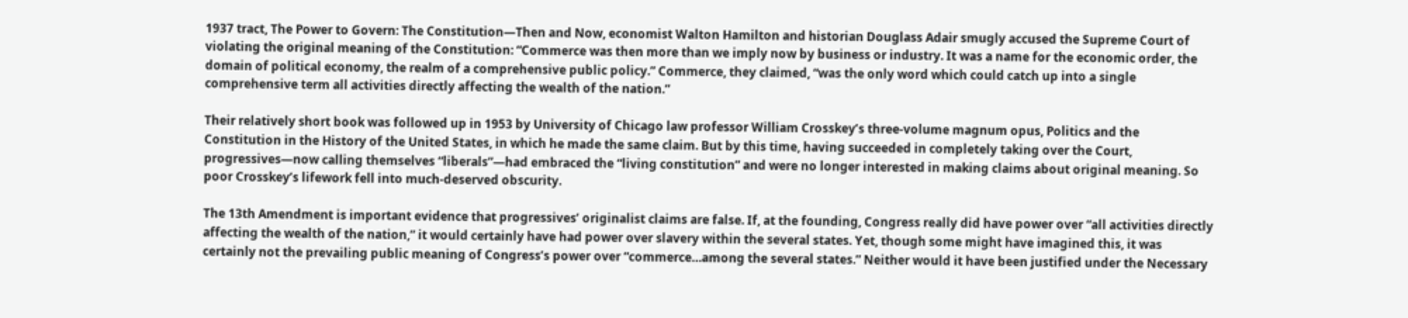1937 tract, The Power to Govern: The Constitution—Then and Now, economist Walton Hamilton and historian Douglass Adair smugly accused the Supreme Court of violating the original meaning of the Constitution: “Commerce was then more than we imply now by business or industry. It was a name for the economic order, the domain of political economy, the realm of a comprehensive public policy.” Commerce, they claimed, “was the only word which could catch up into a single comprehensive term all activities directly affecting the wealth of the nation.”

Their relatively short book was followed up in 1953 by University of Chicago law professor William Crosskey’s three-volume magnum opus, Politics and the Constitution in the History of the United States, in which he made the same claim. But by this time, having succeeded in completely taking over the Court, progressives—now calling themselves “liberals”—had embraced the “living constitution” and were no longer interested in making claims about original meaning. So poor Crosskey’s lifework fell into much-deserved obscurity.

The 13th Amendment is important evidence that progressives’ originalist claims are false. If, at the founding, Congress really did have power over “all activities directly affecting the wealth of the nation,” it would certainly have had power over slavery within the several states. Yet, though some might have imagined this, it was certainly not the prevailing public meaning of Congress’s power over “commerce…among the several states.” Neither would it have been justified under the Necessary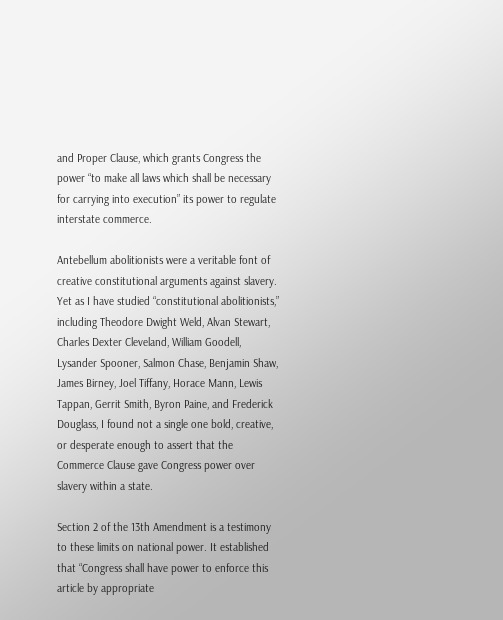and Proper Clause, which grants Congress the power “to make all laws which shall be necessary for carrying into execution” its power to regulate interstate commerce.

Antebellum abolitionists were a veritable font of creative constitutional arguments against slavery. Yet as I have studied “constitutional abolitionists,” including Theodore Dwight Weld, Alvan Stewart, Charles Dexter Cleveland, William Goodell, Lysander Spooner, Salmon Chase, Benjamin Shaw, James Birney, Joel Tiffany, Horace Mann, Lewis Tappan, Gerrit Smith, Byron Paine, and Frederick Douglass, I found not a single one bold, creative, or desperate enough to assert that the Commerce Clause gave Congress power over slavery within a state.

Section 2 of the 13th Amendment is a testimony to these limits on national power. It established that “Congress shall have power to enforce this article by appropriate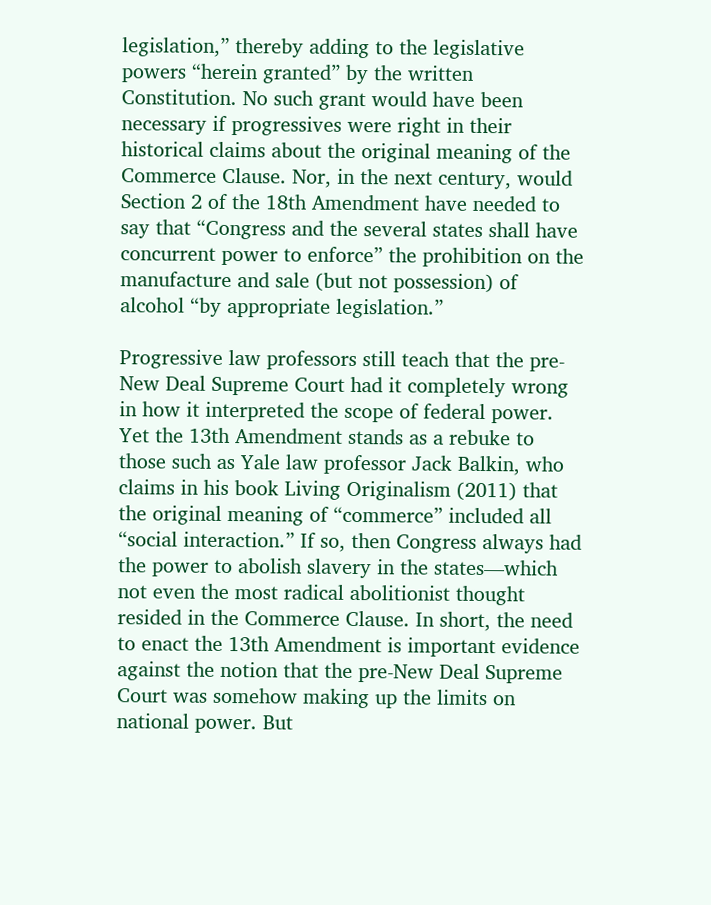legislation,” thereby adding to the legislative powers “herein granted” by the written Constitution. No such grant would have been necessary if progressives were right in their historical claims about the original meaning of the Commerce Clause. Nor, in the next century, would Section 2 of the 18th Amendment have needed to say that “Congress and the several states shall have concurrent power to enforce” the prohibition on the manufacture and sale (but not possession) of alcohol “by appropriate legislation.”

Progressive law professors still teach that the pre-New Deal Supreme Court had it completely wrong in how it interpreted the scope of federal power. Yet the 13th Amendment stands as a rebuke to those such as Yale law professor Jack Balkin, who claims in his book Living Originalism (2011) that the original meaning of “commerce” included all “social interaction.” If so, then Congress always had the power to abolish slavery in the states—which not even the most radical abolitionist thought resided in the Commerce Clause. In short, the need to enact the 13th Amendment is important evidence against the notion that the pre-New Deal Supreme Court was somehow making up the limits on national power. But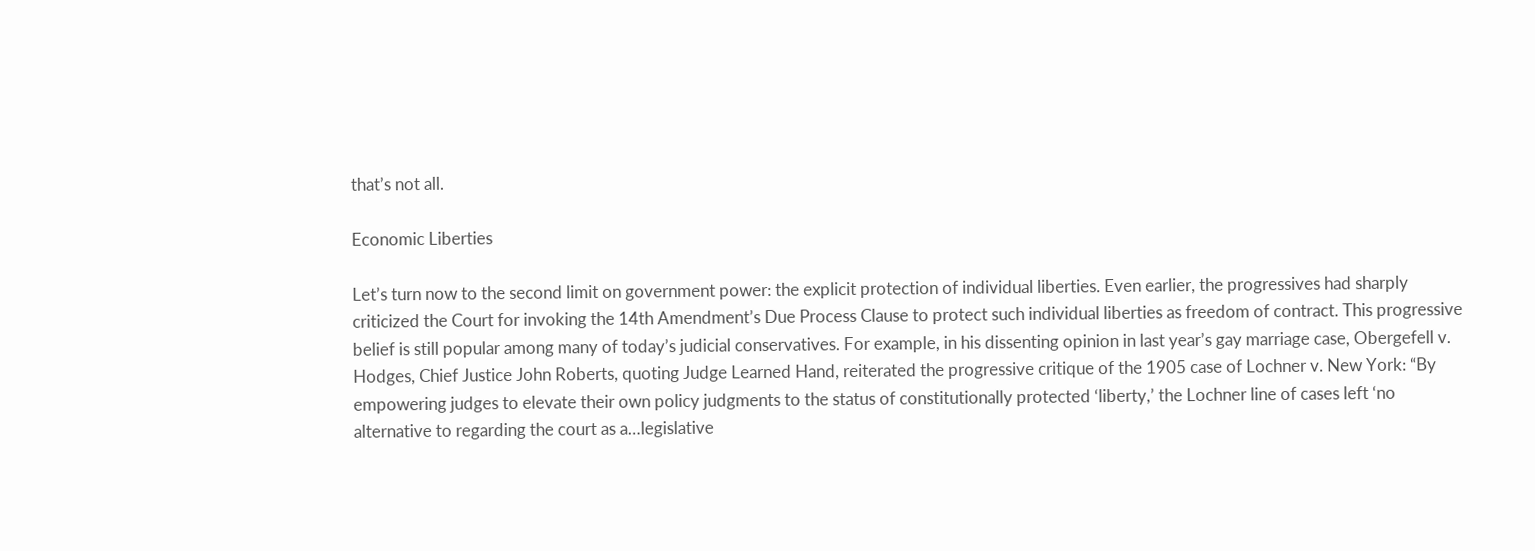that’s not all.

Economic Liberties

Let’s turn now to the second limit on government power: the explicit protection of individual liberties. Even earlier, the progressives had sharply criticized the Court for invoking the 14th Amendment’s Due Process Clause to protect such individual liberties as freedom of contract. This progressive belief is still popular among many of today’s judicial conservatives. For example, in his dissenting opinion in last year’s gay marriage case, Obergefell v. Hodges, Chief Justice John Roberts, quoting Judge Learned Hand, reiterated the progressive critique of the 1905 case of Lochner v. New York: “By empowering judges to elevate their own policy judgments to the status of constitutionally protected ‘liberty,’ the Lochner line of cases left ‘no alternative to regarding the court as a…legislative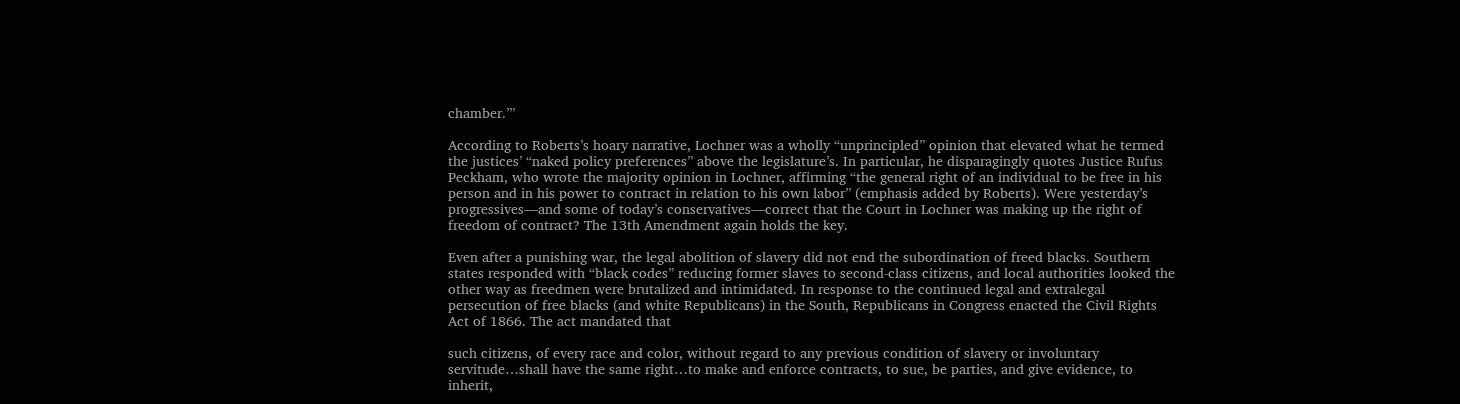chamber.’”

According to Roberts’s hoary narrative, Lochner was a wholly “unprincipled” opinion that elevated what he termed the justices’ “naked policy preferences” above the legislature’s. In particular, he disparagingly quotes Justice Rufus Peckham, who wrote the majority opinion in Lochner, affirming “the general right of an individual to be free in his person and in his power to contract in relation to his own labor” (emphasis added by Roberts). Were yesterday’s progressives—and some of today’s conservatives—correct that the Court in Lochner was making up the right of freedom of contract? The 13th Amendment again holds the key.

Even after a punishing war, the legal abolition of slavery did not end the subordination of freed blacks. Southern states responded with “black codes” reducing former slaves to second-class citizens, and local authorities looked the other way as freedmen were brutalized and intimidated. In response to the continued legal and extralegal persecution of free blacks (and white Republicans) in the South, Republicans in Congress enacted the Civil Rights Act of 1866. The act mandated that

such citizens, of every race and color, without regard to any previous condition of slavery or involuntary servitude…shall have the same right…to make and enforce contracts, to sue, be parties, and give evidence, to inherit,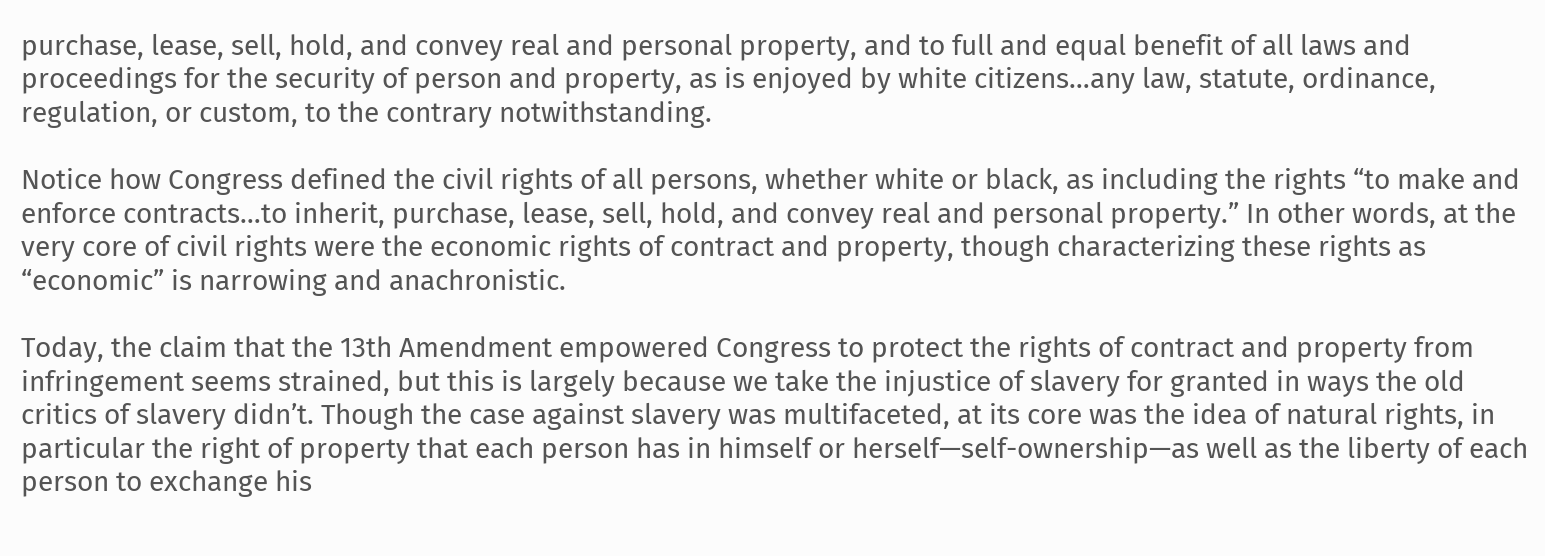purchase, lease, sell, hold, and convey real and personal property, and to full and equal benefit of all laws and proceedings for the security of person and property, as is enjoyed by white citizens…any law, statute, ordinance, regulation, or custom, to the contrary notwithstanding.

Notice how Congress defined the civil rights of all persons, whether white or black, as including the rights “to make and enforce contracts…to inherit, purchase, lease, sell, hold, and convey real and personal property.” In other words, at the very core of civil rights were the economic rights of contract and property, though characterizing these rights as “economic” is narrowing and anachronistic.

Today, the claim that the 13th Amendment empowered Congress to protect the rights of contract and property from infringement seems strained, but this is largely because we take the injustice of slavery for granted in ways the old critics of slavery didn’t. Though the case against slavery was multifaceted, at its core was the idea of natural rights, in particular the right of property that each person has in himself or herself—self-ownership—as well as the liberty of each person to exchange his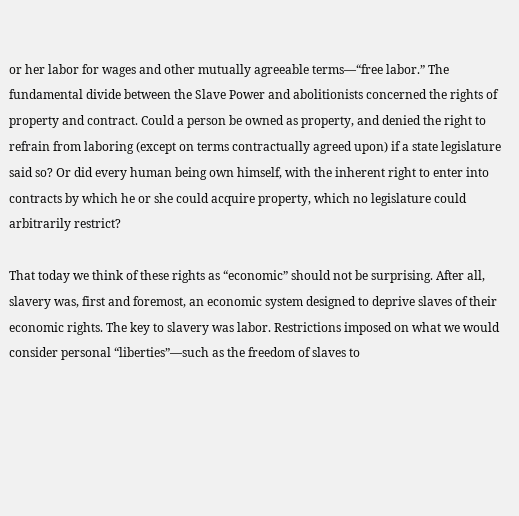or her labor for wages and other mutually agreeable terms—“free labor.” The fundamental divide between the Slave Power and abolitionists concerned the rights of property and contract. Could a person be owned as property, and denied the right to refrain from laboring (except on terms contractually agreed upon) if a state legislature said so? Or did every human being own himself, with the inherent right to enter into contracts by which he or she could acquire property, which no legislature could arbitrarily restrict?

That today we think of these rights as “economic” should not be surprising. After all, slavery was, first and foremost, an economic system designed to deprive slaves of their economic rights. The key to slavery was labor. Restrictions imposed on what we would consider personal “liberties”—such as the freedom of slaves to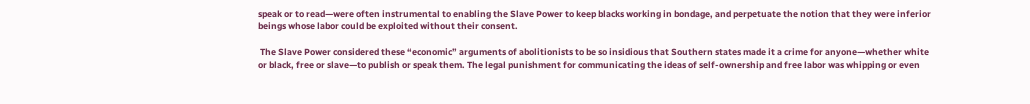speak or to read—were often instrumental to enabling the Slave Power to keep blacks working in bondage, and perpetuate the notion that they were inferior beings whose labor could be exploited without their consent.

 The Slave Power considered these “economic” arguments of abolitionists to be so insidious that Southern states made it a crime for anyone—whether white or black, free or slave—to publish or speak them. The legal punishment for communicating the ideas of self-ownership and free labor was whipping or even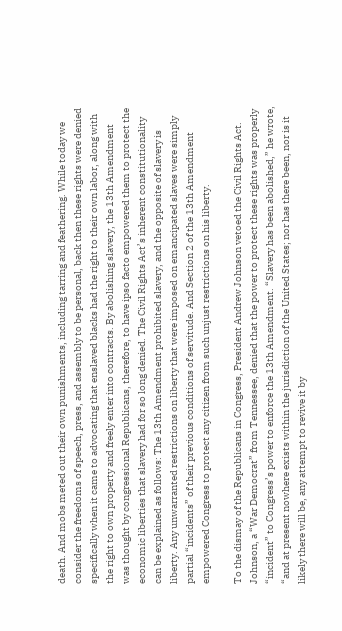death. And mobs meted out their own punishments, including tarring and feathering. While today we consider the freedoms of speech, press, and assembly to be personal, back then these rights were denied specifically when it came to advocating that enslaved blacks had the right to their own labor, along with the right to own property and freely enter into contracts. By abolishing slavery, the 13th Amendment was thought by congressional Republicans, therefore, to have ipso facto empowered them to protect the economic liberties that slavery had for so long denied. The Civil Rights Act’s inherent constitutionality can be explained as follows: The 13th Amendment prohibited slavery, and the opposite of slavery is liberty. Any unwarranted restrictions on liberty that were imposed on emancipated slaves were simply partial “incidents” of their previous conditions of servitude. And Section 2 of the 13th Amendment empowered Congress to protect any citizen from such unjust restrictions on his liberty.

To the dismay of the Republicans in Congress, President Andrew Johnson vetoed the Civil Rights Act. Johnson, a “War Democrat” from Tennessee, denied that the power to protect these rights was properly “incident” to Congress’s power to enforce the 13th Amendment. “Slavery has been abolished,” he wrote, “and at present nowhere exists within the jurisdiction of the United States; nor has there been, nor is it likely there will be, any attempt to revive it by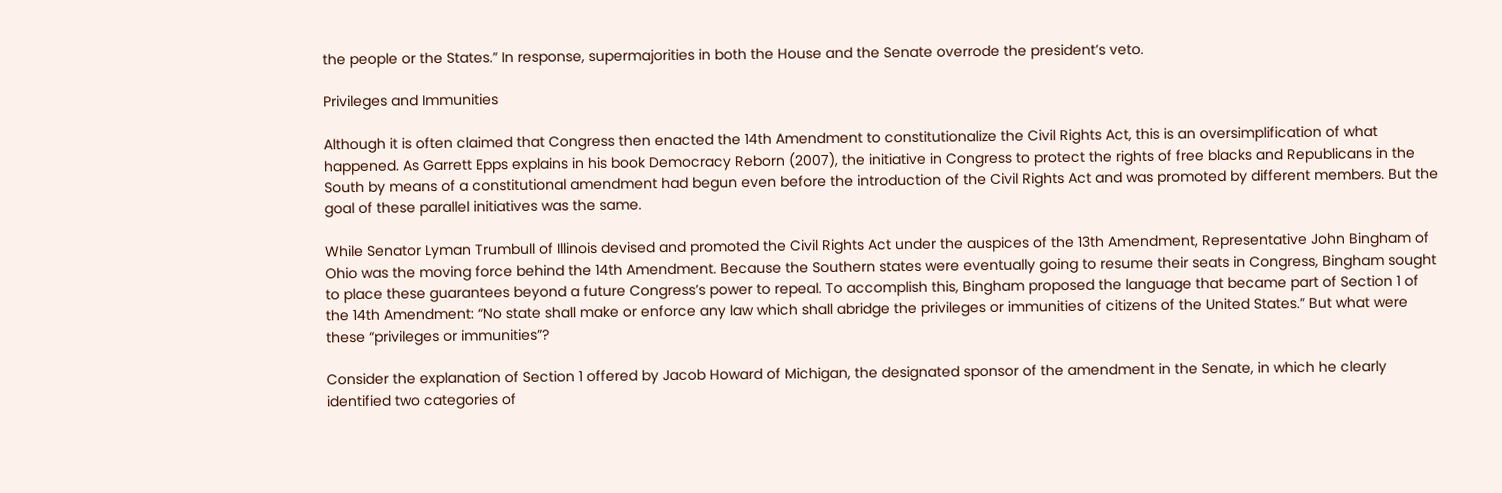the people or the States.” In response, supermajorities in both the House and the Senate overrode the president’s veto.

Privileges and Immunities

Although it is often claimed that Congress then enacted the 14th Amendment to constitutionalize the Civil Rights Act, this is an oversimplification of what happened. As Garrett Epps explains in his book Democracy Reborn (2007), the initiative in Congress to protect the rights of free blacks and Republicans in the South by means of a constitutional amendment had begun even before the introduction of the Civil Rights Act and was promoted by different members. But the goal of these parallel initiatives was the same.

While Senator Lyman Trumbull of Illinois devised and promoted the Civil Rights Act under the auspices of the 13th Amendment, Representative John Bingham of Ohio was the moving force behind the 14th Amendment. Because the Southern states were eventually going to resume their seats in Congress, Bingham sought to place these guarantees beyond a future Congress’s power to repeal. To accomplish this, Bingham proposed the language that became part of Section 1 of the 14th Amendment: “No state shall make or enforce any law which shall abridge the privileges or immunities of citizens of the United States.” But what were these “privileges or immunities”?

Consider the explanation of Section 1 offered by Jacob Howard of Michigan, the designated sponsor of the amendment in the Senate, in which he clearly identified two categories of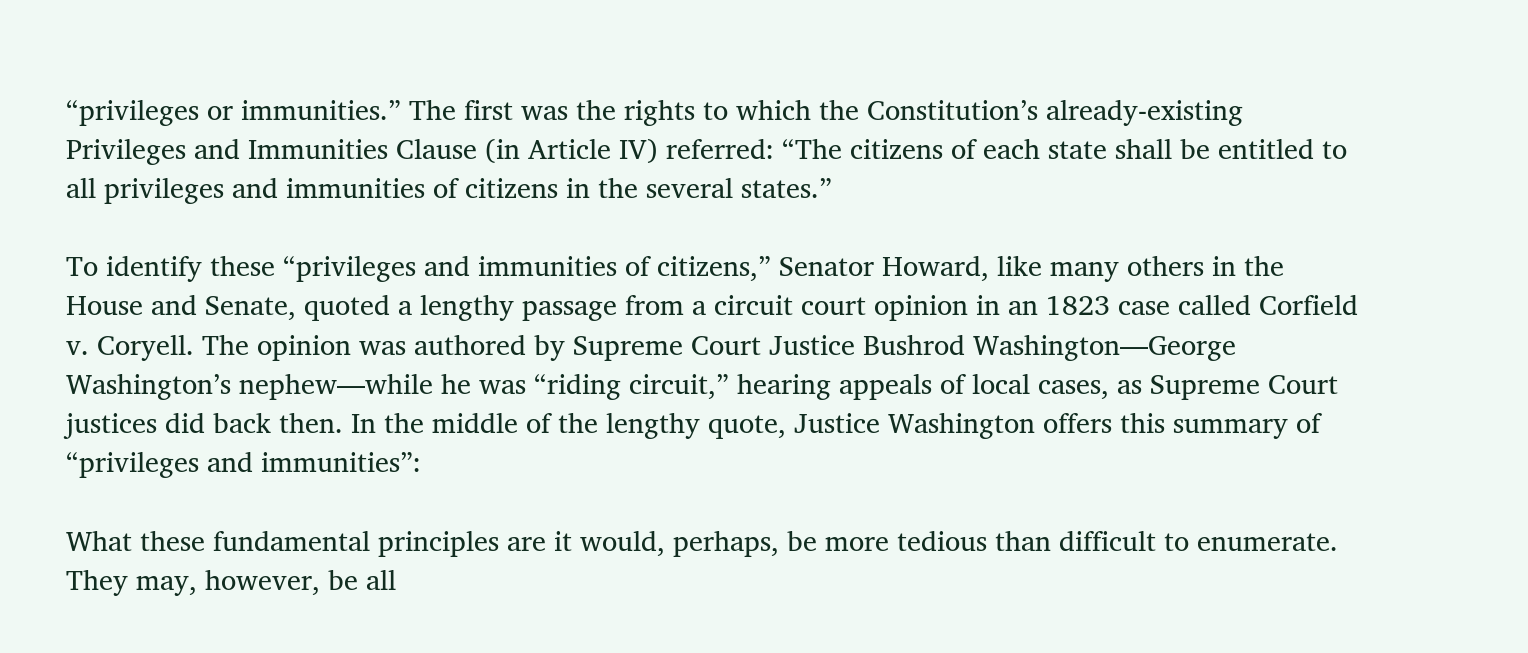“privileges or immunities.” The first was the rights to which the Constitution’s already-existing Privileges and Immunities Clause (in Article IV) referred: “The citizens of each state shall be entitled to all privileges and immunities of citizens in the several states.”

To identify these “privileges and immunities of citizens,” Senator Howard, like many others in the House and Senate, quoted a lengthy passage from a circuit court opinion in an 1823 case called Corfield v. Coryell. The opinion was authored by Supreme Court Justice Bushrod Washington—George Washington’s nephew—while he was “riding circuit,” hearing appeals of local cases, as Supreme Court justices did back then. In the middle of the lengthy quote, Justice Washington offers this summary of “privileges and immunities”:

What these fundamental principles are it would, perhaps, be more tedious than difficult to enumerate. They may, however, be all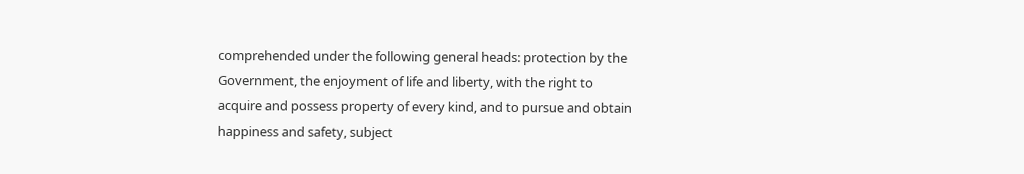comprehended under the following general heads: protection by the Government, the enjoyment of life and liberty, with the right to acquire and possess property of every kind, and to pursue and obtain happiness and safety, subject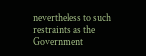nevertheless to such restraints as the Government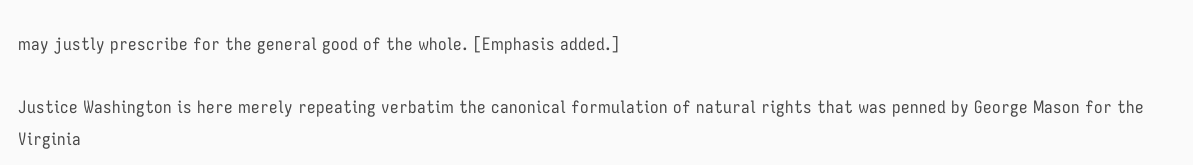may justly prescribe for the general good of the whole. [Emphasis added.]

Justice Washington is here merely repeating verbatim the canonical formulation of natural rights that was penned by George Mason for the Virginia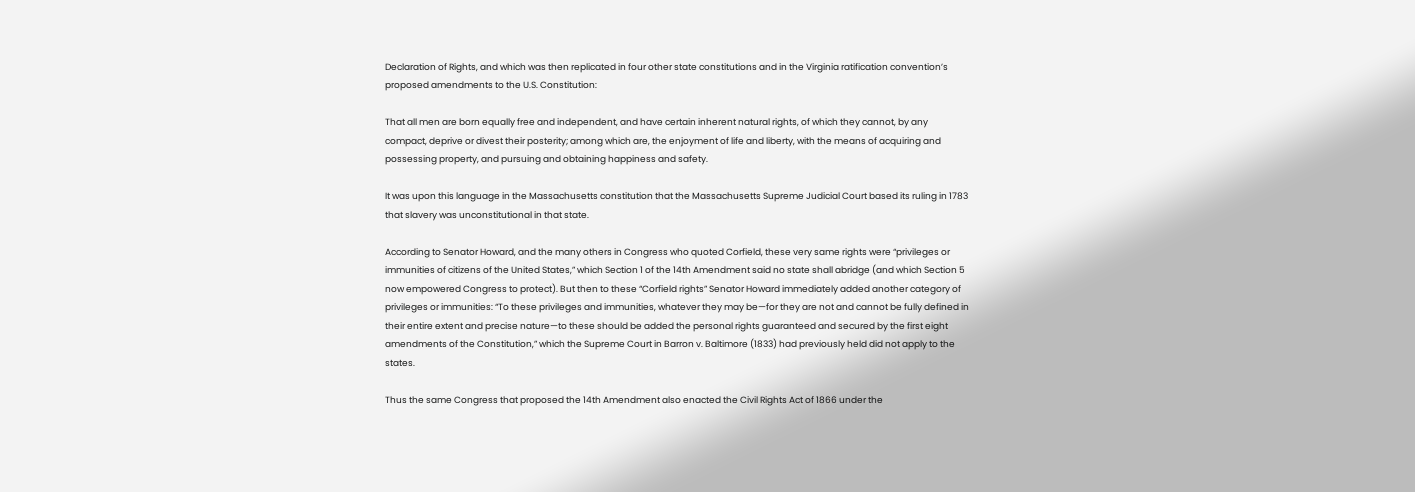Declaration of Rights, and which was then replicated in four other state constitutions and in the Virginia ratification convention’s proposed amendments to the U.S. Constitution:

That all men are born equally free and independent, and have certain inherent natural rights, of which they cannot, by any compact, deprive or divest their posterity; among which are, the enjoyment of life and liberty, with the means of acquiring and possessing property, and pursuing and obtaining happiness and safety.

It was upon this language in the Massachusetts constitution that the Massachusetts Supreme Judicial Court based its ruling in 1783 that slavery was unconstitutional in that state.

According to Senator Howard, and the many others in Congress who quoted Corfield, these very same rights were “privileges or immunities of citizens of the United States,” which Section 1 of the 14th Amendment said no state shall abridge (and which Section 5 now empowered Congress to protect). But then to these “Corfield rights” Senator Howard immediately added another category of privileges or immunities: “To these privileges and immunities, whatever they may be—for they are not and cannot be fully defined in their entire extent and precise nature—to these should be added the personal rights guaranteed and secured by the first eight amendments of the Constitution,” which the Supreme Court in Barron v. Baltimore (1833) had previously held did not apply to the states.

Thus the same Congress that proposed the 14th Amendment also enacted the Civil Rights Act of 1866 under the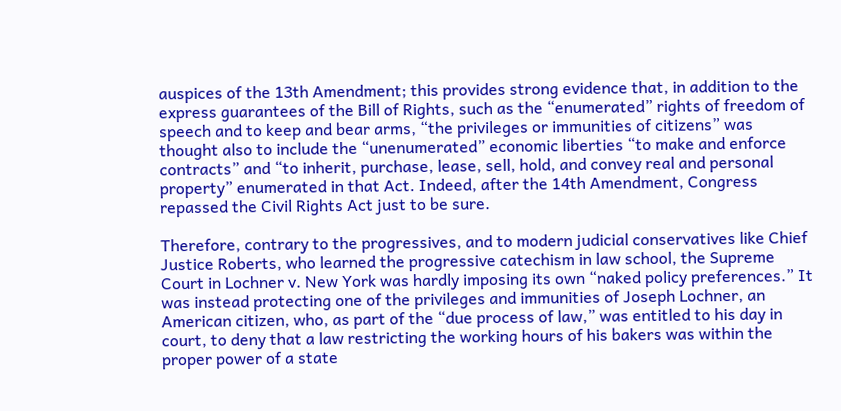auspices of the 13th Amendment; this provides strong evidence that, in addition to the express guarantees of the Bill of Rights, such as the “enumerated” rights of freedom of speech and to keep and bear arms, “the privileges or immunities of citizens” was thought also to include the “unenumerated” economic liberties “to make and enforce contracts” and “to inherit, purchase, lease, sell, hold, and convey real and personal property” enumerated in that Act. Indeed, after the 14th Amendment, Congress repassed the Civil Rights Act just to be sure.

Therefore, contrary to the progressives, and to modern judicial conservatives like Chief Justice Roberts, who learned the progressive catechism in law school, the Supreme Court in Lochner v. New York was hardly imposing its own “naked policy preferences.” It was instead protecting one of the privileges and immunities of Joseph Lochner, an American citizen, who, as part of the “due process of law,” was entitled to his day in court, to deny that a law restricting the working hours of his bakers was within the proper power of a state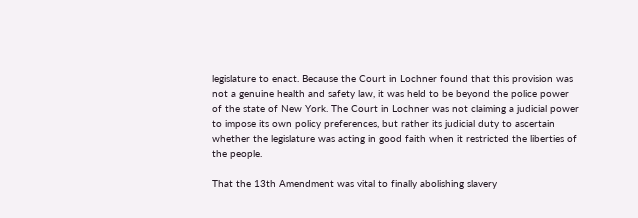legislature to enact. Because the Court in Lochner found that this provision was not a genuine health and safety law, it was held to be beyond the police power of the state of New York. The Court in Lochner was not claiming a judicial power to impose its own policy preferences, but rather its judicial duty to ascertain whether the legislature was acting in good faith when it restricted the liberties of the people.

That the 13th Amendment was vital to finally abolishing slavery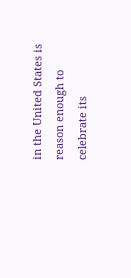in the United States is reason enough to celebrate its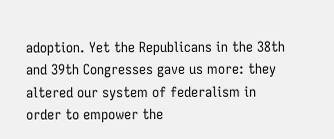adoption. Yet the Republicans in the 38th and 39th Congresses gave us more: they altered our system of federalism in order to empower the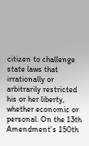citizen to challenge state laws that irrationally or arbitrarily restricted his or her liberty, whether economic or personal. On the 13th Amendment’s 150th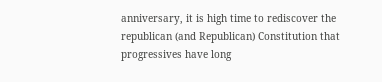anniversary, it is high time to rediscover the republican (and Republican) Constitution that progressives have long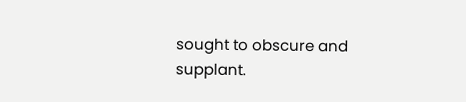sought to obscure and supplant.